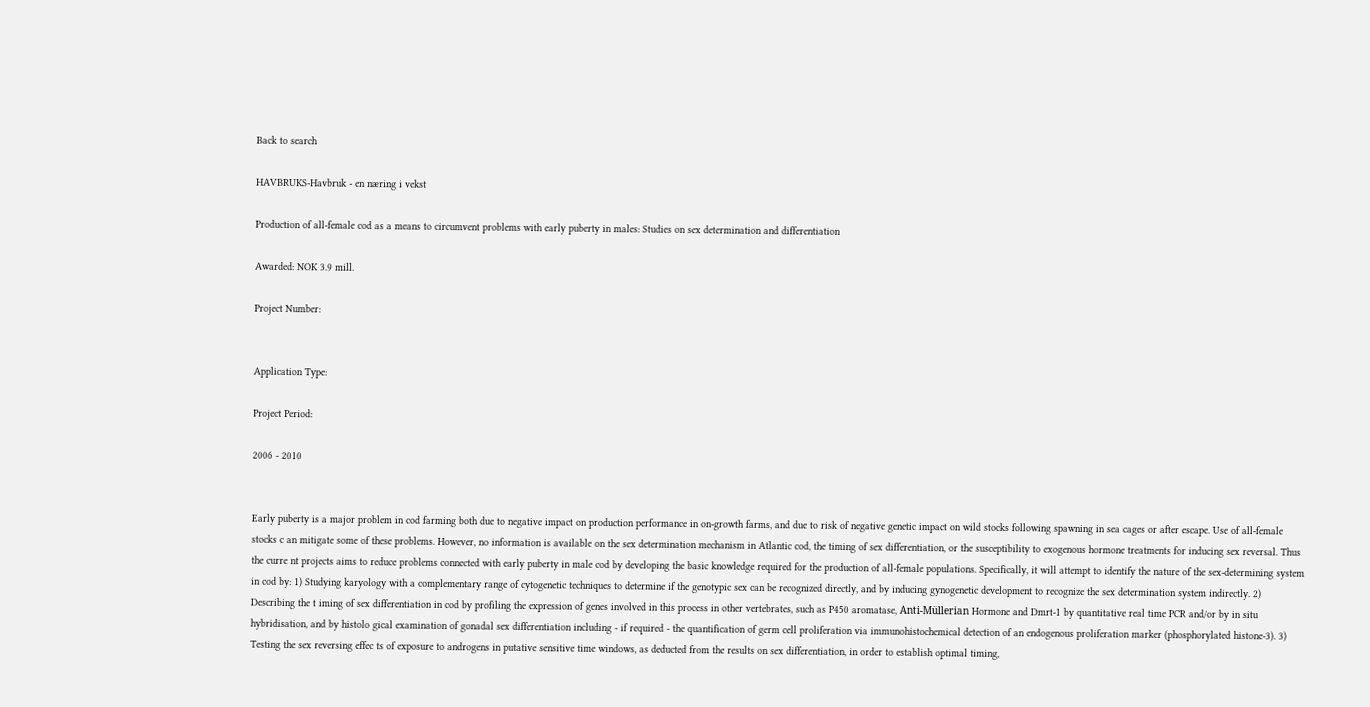Back to search

HAVBRUKS-Havbruk - en næring i vekst

Production of all-female cod as a means to circumvent problems with early puberty in males: Studies on sex determination and differentiation

Awarded: NOK 3.9 mill.

Project Number:


Application Type:

Project Period:

2006 - 2010


Early puberty is a major problem in cod farming both due to negative impact on production performance in on-growth farms, and due to risk of negative genetic impact on wild stocks following spawning in sea cages or after escape. Use of all-female stocks c an mitigate some of these problems. However, no information is available on the sex determination mechanism in Atlantic cod, the timing of sex differentiation, or the susceptibility to exogenous hormone treatments for inducing sex reversal. Thus the curre nt projects aims to reduce problems connected with early puberty in male cod by developing the basic knowledge required for the production of all-female populations. Specifically, it will attempt to identify the nature of the sex-determining system in cod by: 1) Studying karyology with a complementary range of cytogenetic techniques to determine if the genotypic sex can be recognized directly, and by inducing gynogenetic development to recognize the sex determination system indirectly. 2) Describing the t iming of sex differentiation in cod by profiling the expression of genes involved in this process in other vertebrates, such as P450 aromatase, Anti-Müllerian Hormone and Dmrt-1 by quantitative real time PCR and/or by in situ hybridisation, and by histolo gical examination of gonadal sex differentiation including - if required - the quantification of germ cell proliferation via immunohistochemical detection of an endogenous proliferation marker (phosphorylated histone-3). 3) Testing the sex reversing effec ts of exposure to androgens in putative sensitive time windows, as deducted from the results on sex differentiation, in order to establish optimal timing,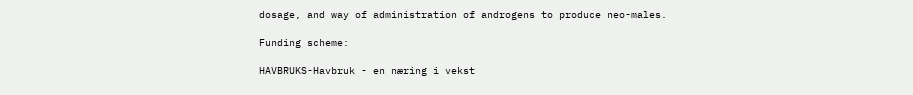dosage, and way of administration of androgens to produce neo-males.

Funding scheme:

HAVBRUKS-Havbruk - en næring i vekst